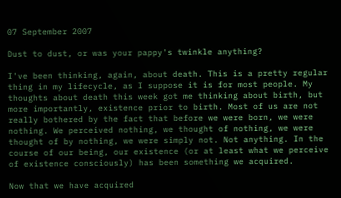07 September 2007

Dust to dust, or was your pappy's twinkle anything?

I've been thinking, again, about death. This is a pretty regular thing in my lifecycle, as I suppose it is for most people. My thoughts about death this week got me thinking about birth, but more importantly, existence prior to birth. Most of us are not really bothered by the fact that before we were born, we were nothing. We perceived nothing, we thought of nothing, we were thought of by nothing, we were simply not. Not anything. In the course of our being, our existence (or at least what we perceive of existence consciously) has been something we acquired.

Now that we have acquired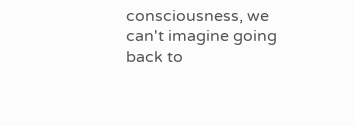consciousness, we can't imagine going back to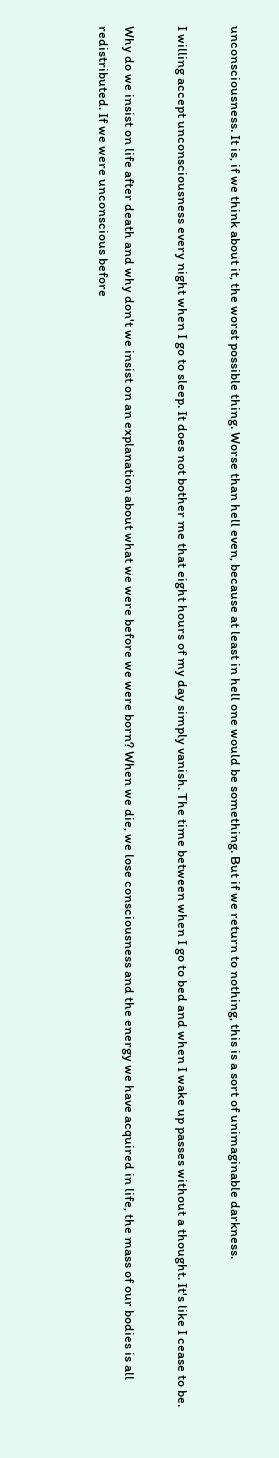unconsciousness. It is, if we think about it, the worst possible thing. Worse than hell even, because at least in hell one would be something. But if we return to nothing, this is a sort of unimaginable darkness.

I willing accept unconsciousness every night when I go to sleep. It does not bother me that eight hours of my day simply vanish. The time between when I go to bed and when I wake up passes without a thought. It's like I cease to be.

Why do we insist on life after death and why don't we insist on an explanation about what we were before we were born? When we die, we lose consciousness and the energy we have acquired in life, the mass of our bodies is all redistributed. If we were unconscious before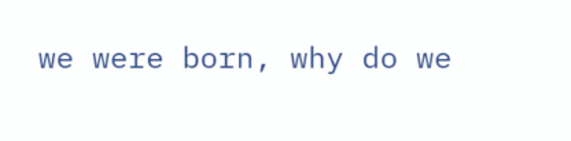we were born, why do we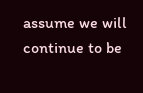assume we will continue to be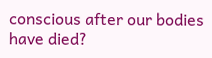conscious after our bodies have died?